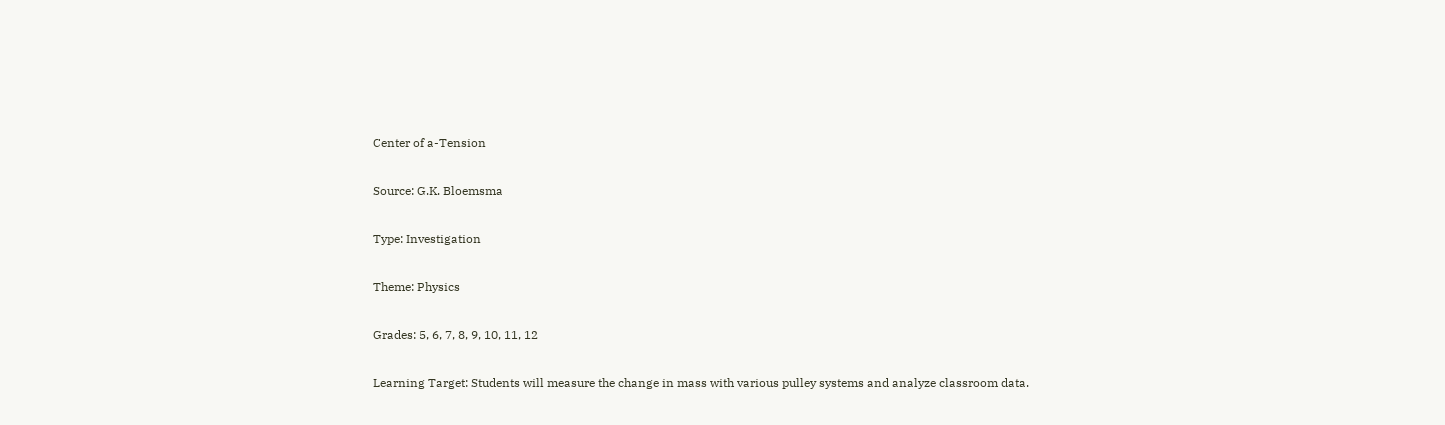Center of a-Tension

Source: G.K. Bloemsma

Type: Investigation

Theme: Physics

Grades: 5, 6, 7, 8, 9, 10, 11, 12

Learning Target: Students will measure the change in mass with various pulley systems and analyze classroom data.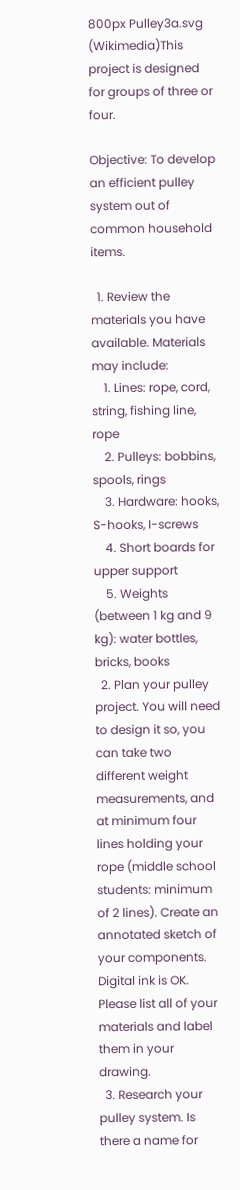800px Pulley3a.svg (Wikimedia)This project is designed for groups of three or four.

Objective: To develop an efficient pulley system out of common household items.

  1. Review the materials you have available. Materials may include:
    1. Lines: rope, cord, string, fishing line, rope
    2. Pulleys: bobbins, spools, rings
    3. Hardware: hooks, S-hooks, I-screws
    4. Short boards for upper support
    5. Weights (between 1 kg and 9 kg): water bottles, bricks, books
  2. Plan your pulley project. You will need to design it so, you can take two different weight measurements, and at minimum four lines holding your rope (middle school students: minimum of 2 lines). Create an annotated sketch of your components. Digital ink is OK. Please list all of your materials and label them in your drawing.
  3. Research your pulley system. Is there a name for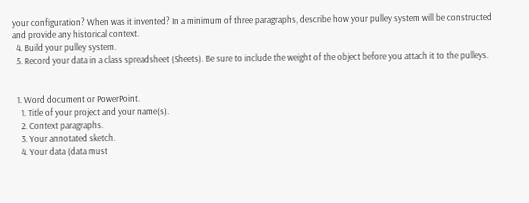your configuration? When was it invented? In a minimum of three paragraphs, describe how your pulley system will be constructed and provide any historical context.
  4. Build your pulley system.
  5. Record your data in a class spreadsheet (Sheets). Be sure to include the weight of the object before you attach it to the pulleys.


  1. Word document or PowerPoint.
    1. Title of your project and your name(s).
    2. Context paragraphs.
    3. Your annotated sketch.
    4. Your data (data must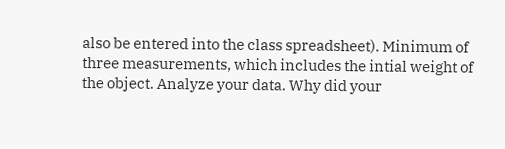also be entered into the class spreadsheet). Minimum of three measurements, which includes the intial weight of the object. Analyze your data. Why did your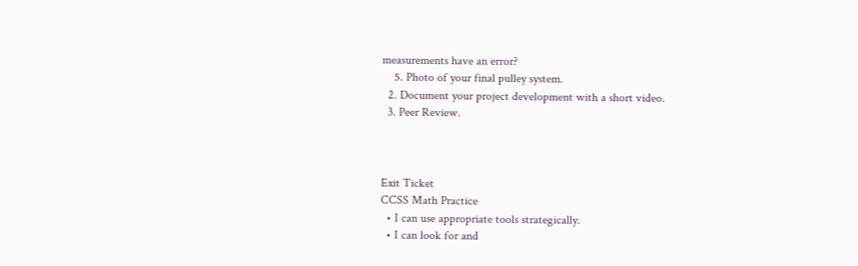measurements have an error?
    5. Photo of your final pulley system.
  2. Document your project development with a short video.
  3. Peer Review.



Exit Ticket
CCSS Math Practice
  • I can use appropriate tools strategically.
  • I can look for and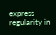express regularity in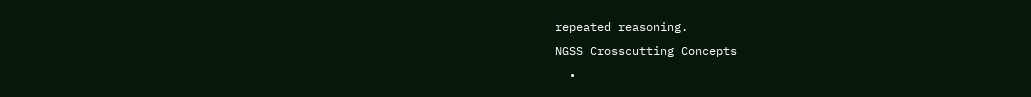repeated reasoning.
NGSS Crosscutting Concepts
  •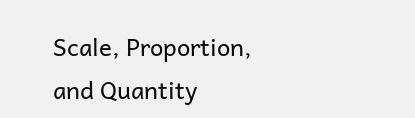Scale, Proportion, and Quantity